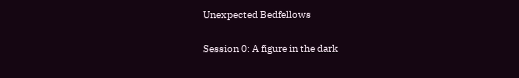Unexpected Bedfellows

Session 0: A figure in the dark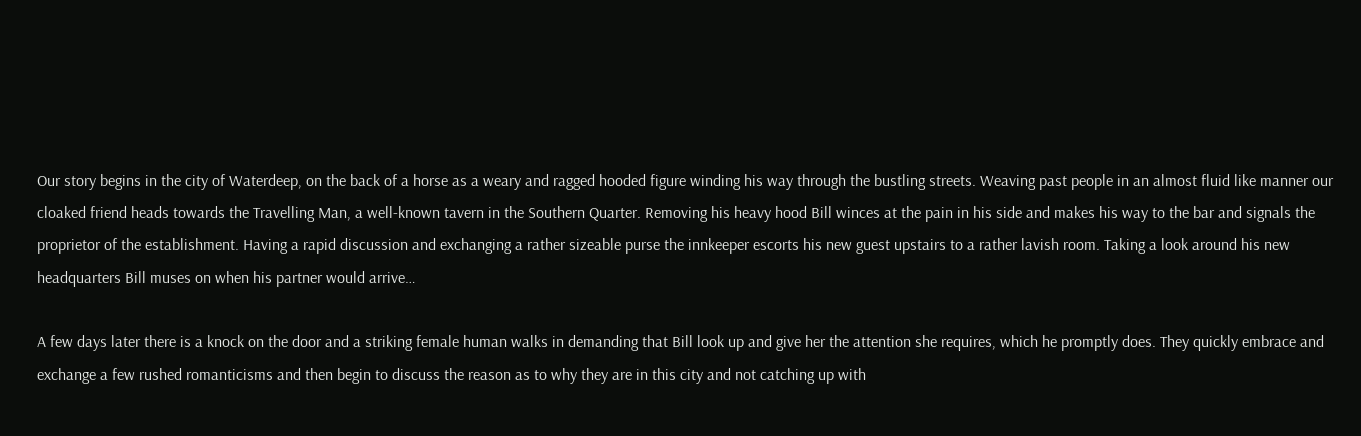Our story begins in the city of Waterdeep, on the back of a horse as a weary and ragged hooded figure winding his way through the bustling streets. Weaving past people in an almost fluid like manner our cloaked friend heads towards the Travelling Man, a well-known tavern in the Southern Quarter. Removing his heavy hood Bill winces at the pain in his side and makes his way to the bar and signals the proprietor of the establishment. Having a rapid discussion and exchanging a rather sizeable purse the innkeeper escorts his new guest upstairs to a rather lavish room. Taking a look around his new headquarters Bill muses on when his partner would arrive…

A few days later there is a knock on the door and a striking female human walks in demanding that Bill look up and give her the attention she requires, which he promptly does. They quickly embrace and exchange a few rushed romanticisms and then begin to discuss the reason as to why they are in this city and not catching up with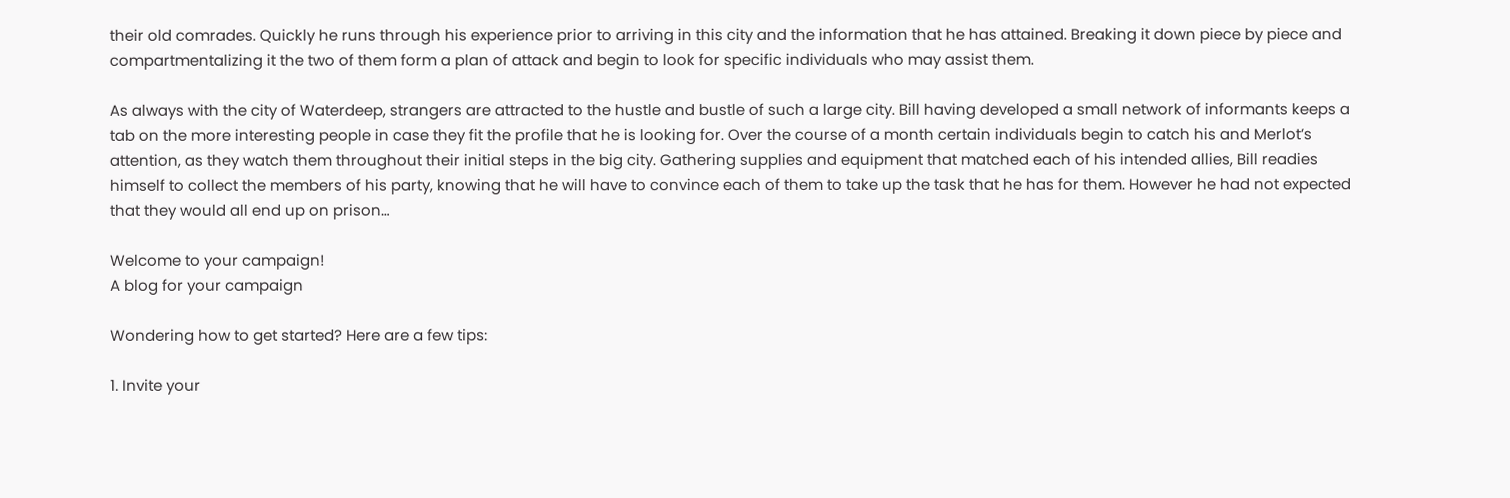their old comrades. Quickly he runs through his experience prior to arriving in this city and the information that he has attained. Breaking it down piece by piece and compartmentalizing it the two of them form a plan of attack and begin to look for specific individuals who may assist them.

As always with the city of Waterdeep, strangers are attracted to the hustle and bustle of such a large city. Bill having developed a small network of informants keeps a tab on the more interesting people in case they fit the profile that he is looking for. Over the course of a month certain individuals begin to catch his and Merlot’s attention, as they watch them throughout their initial steps in the big city. Gathering supplies and equipment that matched each of his intended allies, Bill readies himself to collect the members of his party, knowing that he will have to convince each of them to take up the task that he has for them. However he had not expected that they would all end up on prison…

Welcome to your campaign!
A blog for your campaign

Wondering how to get started? Here are a few tips:

1. Invite your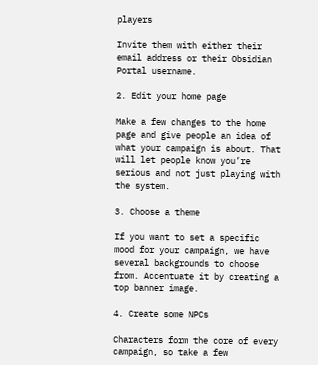players

Invite them with either their email address or their Obsidian Portal username.

2. Edit your home page

Make a few changes to the home page and give people an idea of what your campaign is about. That will let people know you’re serious and not just playing with the system.

3. Choose a theme

If you want to set a specific mood for your campaign, we have several backgrounds to choose from. Accentuate it by creating a top banner image.

4. Create some NPCs

Characters form the core of every campaign, so take a few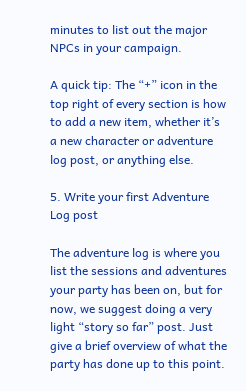minutes to list out the major NPCs in your campaign.

A quick tip: The “+” icon in the top right of every section is how to add a new item, whether it’s a new character or adventure log post, or anything else.

5. Write your first Adventure Log post

The adventure log is where you list the sessions and adventures your party has been on, but for now, we suggest doing a very light “story so far” post. Just give a brief overview of what the party has done up to this point.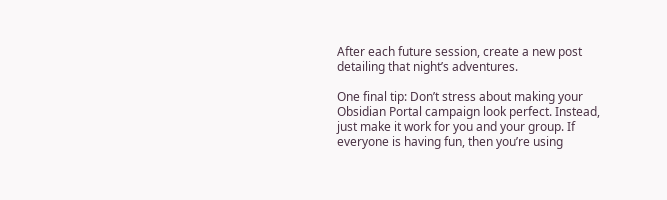After each future session, create a new post detailing that night’s adventures.

One final tip: Don’t stress about making your Obsidian Portal campaign look perfect. Instead, just make it work for you and your group. If everyone is having fun, then you’re using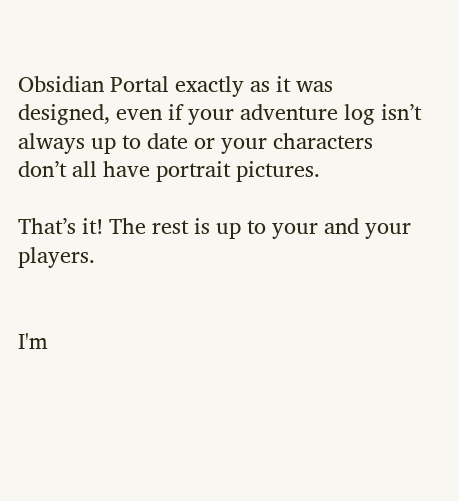Obsidian Portal exactly as it was designed, even if your adventure log isn’t always up to date or your characters don’t all have portrait pictures.

That’s it! The rest is up to your and your players.


I'm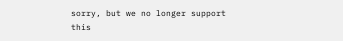sorry, but we no longer support this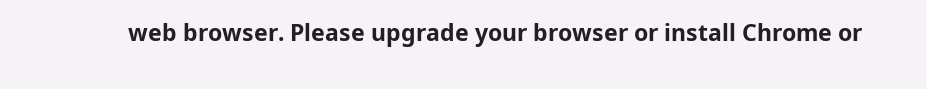web browser. Please upgrade your browser or install Chrome or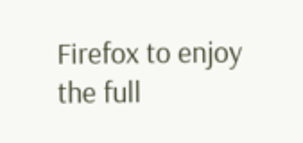Firefox to enjoy the full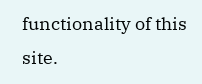functionality of this site.